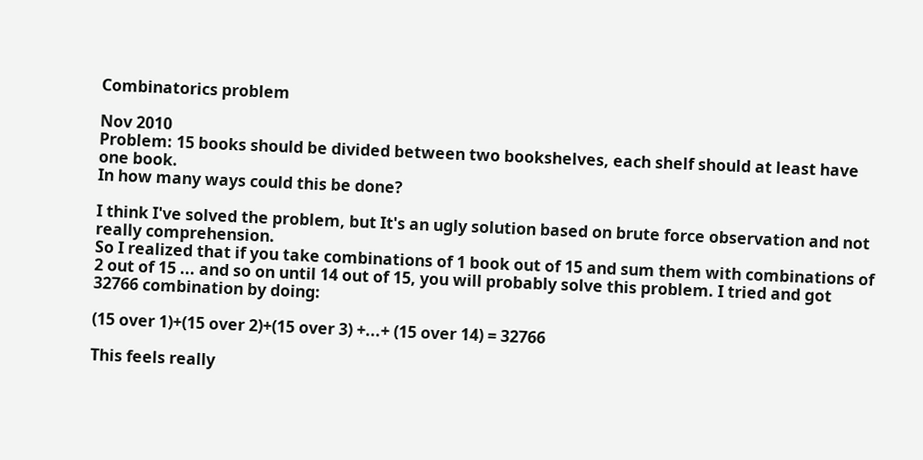Combinatorics problem

Nov 2010
Problem: 15 books should be divided between two bookshelves, each shelf should at least have one book.
In how many ways could this be done?

I think I've solved the problem, but It's an ugly solution based on brute force observation and not really comprehension.
So I realized that if you take combinations of 1 book out of 15 and sum them with combinations of 2 out of 15 ... and so on until 14 out of 15, you will probably solve this problem. I tried and got 32766 combination by doing:

(15 over 1)+(15 over 2)+(15 over 3) +...+ (15 over 14) = 32766

This feels really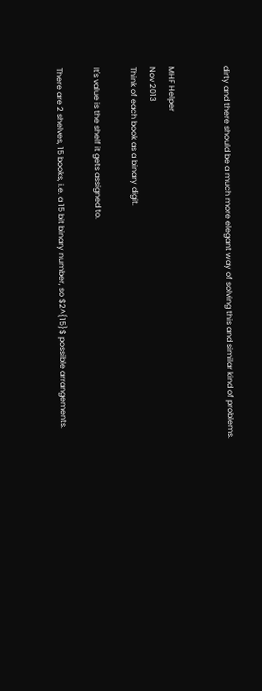dirty and there should be a much more elegant way of solving this and similar kind of problems.


MHF Helper
Nov 2013
Think of each book as a binary digit.

It's value is the shelf it gets assigned to.

There are 2 shelves, 15 books, i.e. a 15 bit binary number, so $2^{15}$ possible arrangements.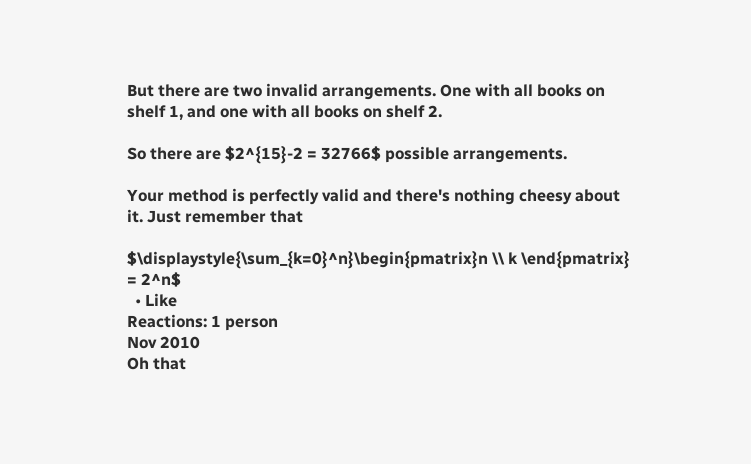But there are two invalid arrangements. One with all books on shelf 1, and one with all books on shelf 2.

So there are $2^{15}-2 = 32766$ possible arrangements.

Your method is perfectly valid and there's nothing cheesy about it. Just remember that

$\displaystyle{\sum_{k=0}^n}\begin{pmatrix}n \\ k \end{pmatrix} = 2^n$
  • Like
Reactions: 1 person
Nov 2010
Oh that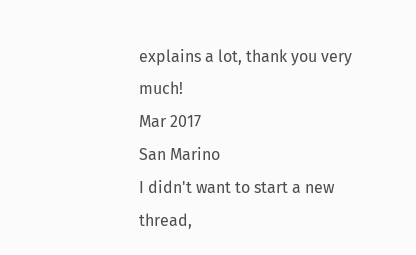explains a lot, thank you very much!
Mar 2017
San Marino
I didn't want to start a new thread,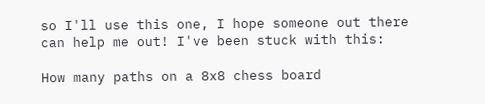so I'll use this one, I hope someone out there can help me out! I've been stuck with this:

How many paths on a 8x8 chess board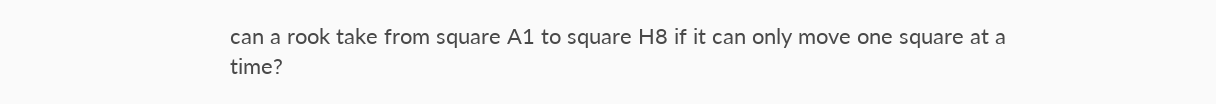can a rook take from square A1 to square H8 if it can only move one square at a time?